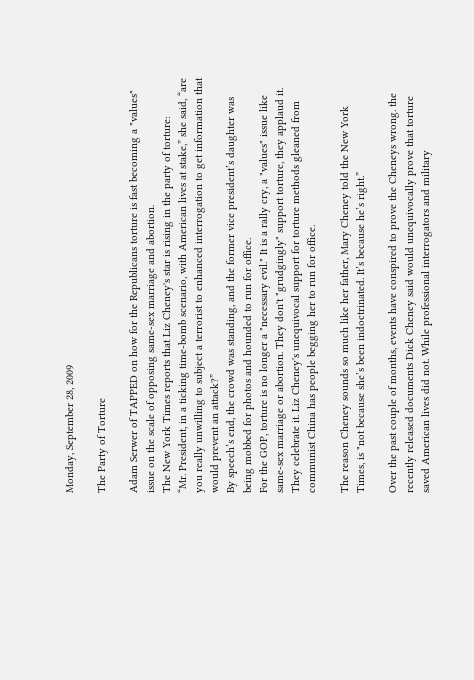Monday, September 28, 2009

The Party of Torture

Adam Serwer of TAPPED on how for the Republicans torture is fast becoming a "values" issue on the scale of opposing same-sex marriage and abortion.
The New York Times reports that Liz Cheney's star is rising in the party of torture:
“Mr. President, in a ticking time-bomb scenario, with American lives at stake,” she said, “are you really unwilling to subject a terrorist to enhanced interrogation to get information that would prevent an attack?”
By speech’s end, the crowd was standing, and the former vice president’s daughter was being mobbed for photos and hounded to run for office.
For the GOP, torture is no longer a "necessary evil." It is a rally cry, a "values" issue like same-sex marriage or abortion. They don't "grudgingly" support torture, they applaud it. They celebrate it. Liz Cheney's unequivocal support for torture methods gleaned from communist China has people begging her to run for office.

The reason Cheney sounds so much like her father, Mary Cheney told the New York Times, is "not because she’s been indoctrinated. It’s because he’s right.”

Over the past couple of months, events have conspired to prove the Cheneys wrong. the recently released documents Dick Cheney said would unequivocally prove that torture saved American lives did not. While professional interrogators and military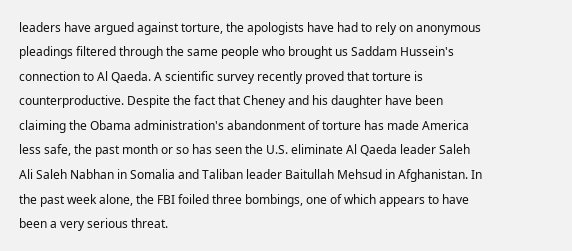leaders have argued against torture, the apologists have had to rely on anonymous pleadings filtered through the same people who brought us Saddam Hussein's connection to Al Qaeda. A scientific survey recently proved that torture is counterproductive. Despite the fact that Cheney and his daughter have been claiming the Obama administration's abandonment of torture has made America less safe, the past month or so has seen the U.S. eliminate Al Qaeda leader Saleh Ali Saleh Nabhan in Somalia and Taliban leader Baitullah Mehsud in Afghanistan. In the past week alone, the FBI foiled three bombings, one of which appears to have been a very serious threat.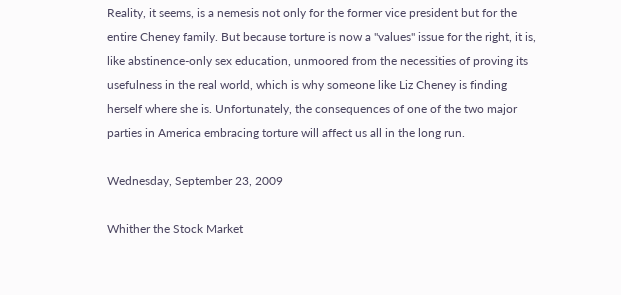Reality, it seems, is a nemesis not only for the former vice president but for the entire Cheney family. But because torture is now a "values" issue for the right, it is, like abstinence-only sex education, unmoored from the necessities of proving its usefulness in the real world, which is why someone like Liz Cheney is finding herself where she is. Unfortunately, the consequences of one of the two major parties in America embracing torture will affect us all in the long run.

Wednesday, September 23, 2009

Whither the Stock Market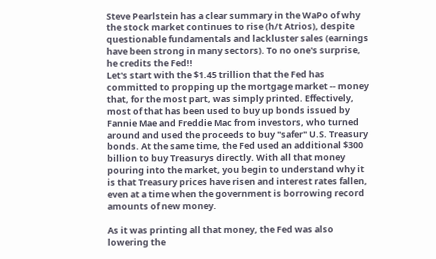Steve Pearlstein has a clear summary in the WaPo of why the stock market continues to rise (h/t Atrios), despite questionable fundamentals and lackluster sales (earnings have been strong in many sectors). To no one's surprise, he credits the Fed!!
Let's start with the $1.45 trillion that the Fed has committed to propping up the mortgage market -- money that, for the most part, was simply printed. Effectively, most of that has been used to buy up bonds issued by Fannie Mae and Freddie Mac from investors, who turned around and used the proceeds to buy "safer" U.S. Treasury bonds. At the same time, the Fed used an additional $300 billion to buy Treasurys directly. With all that money pouring into the market, you begin to understand why it is that Treasury prices have risen and interest rates fallen, even at a time when the government is borrowing record amounts of new money.

As it was printing all that money, the Fed was also lowering the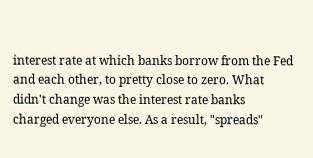interest rate at which banks borrow from the Fed and each other, to pretty close to zero. What didn't change was the interest rate banks charged everyone else. As a result, "spreads"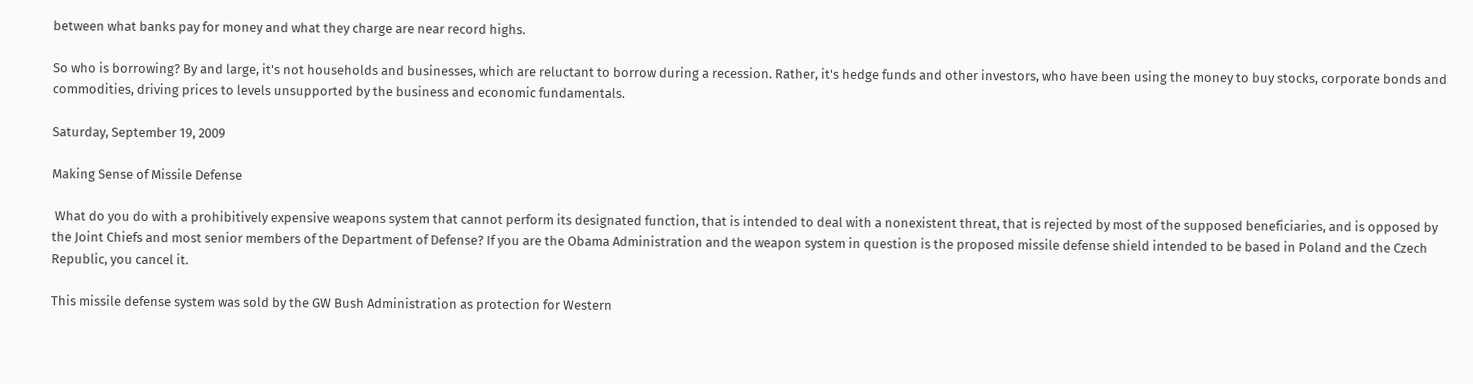between what banks pay for money and what they charge are near record highs.

So who is borrowing? By and large, it's not households and businesses, which are reluctant to borrow during a recession. Rather, it's hedge funds and other investors, who have been using the money to buy stocks, corporate bonds and commodities, driving prices to levels unsupported by the business and economic fundamentals.

Saturday, September 19, 2009

Making Sense of Missile Defense

 What do you do with a prohibitively expensive weapons system that cannot perform its designated function, that is intended to deal with a nonexistent threat, that is rejected by most of the supposed beneficiaries, and is opposed by the Joint Chiefs and most senior members of the Department of Defense? If you are the Obama Administration and the weapon system in question is the proposed missile defense shield intended to be based in Poland and the Czech Republic, you cancel it.

This missile defense system was sold by the GW Bush Administration as protection for Western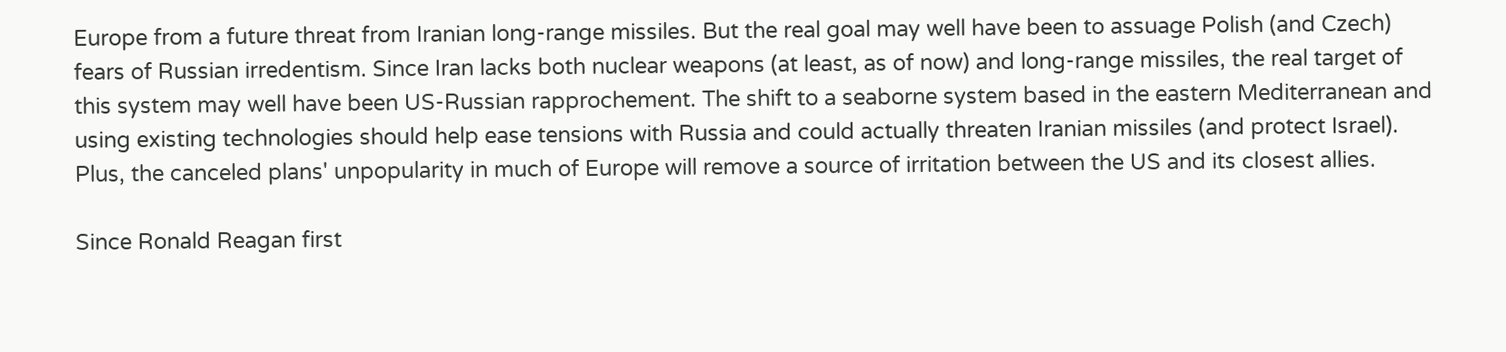Europe from a future threat from Iranian long-range missiles. But the real goal may well have been to assuage Polish (and Czech) fears of Russian irredentism. Since Iran lacks both nuclear weapons (at least, as of now) and long-range missiles, the real target of this system may well have been US-Russian rapprochement. The shift to a seaborne system based in the eastern Mediterranean and using existing technologies should help ease tensions with Russia and could actually threaten Iranian missiles (and protect Israel). Plus, the canceled plans' unpopularity in much of Europe will remove a source of irritation between the US and its closest allies.

Since Ronald Reagan first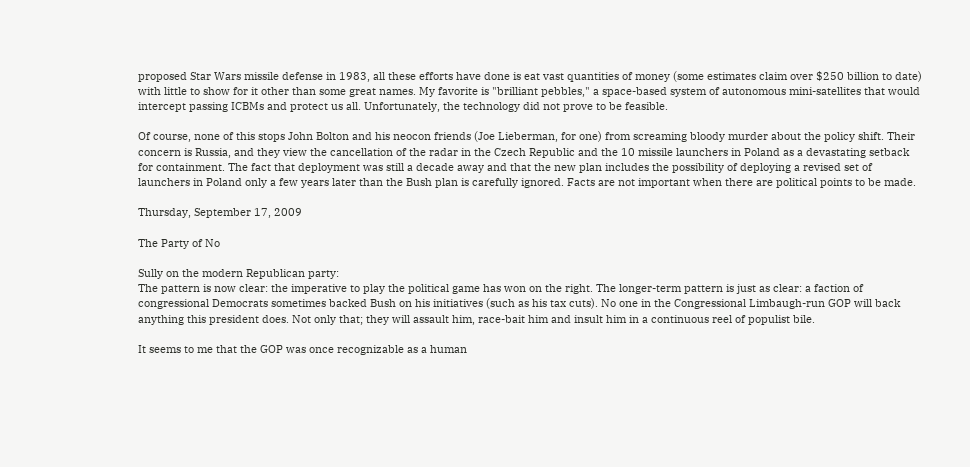proposed Star Wars missile defense in 1983, all these efforts have done is eat vast quantities of money (some estimates claim over $250 billion to date) with little to show for it other than some great names. My favorite is "brilliant pebbles," a space-based system of autonomous mini-satellites that would intercept passing ICBMs and protect us all. Unfortunately, the technology did not prove to be feasible.

Of course, none of this stops John Bolton and his neocon friends (Joe Lieberman, for one) from screaming bloody murder about the policy shift. Their concern is Russia, and they view the cancellation of the radar in the Czech Republic and the 10 missile launchers in Poland as a devastating setback for containment. The fact that deployment was still a decade away and that the new plan includes the possibility of deploying a revised set of launchers in Poland only a few years later than the Bush plan is carefully ignored. Facts are not important when there are political points to be made.

Thursday, September 17, 2009

The Party of No

Sully on the modern Republican party:
The pattern is now clear: the imperative to play the political game has won on the right. The longer-term pattern is just as clear: a faction of congressional Democrats sometimes backed Bush on his initiatives (such as his tax cuts). No one in the Congressional Limbaugh-run GOP will back anything this president does. Not only that; they will assault him, race-bait him and insult him in a continuous reel of populist bile.

It seems to me that the GOP was once recognizable as a human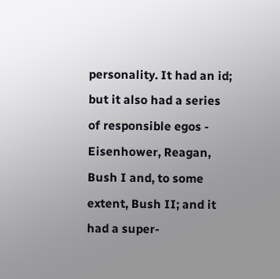personality. It had an id; but it also had a series of responsible egos - Eisenhower, Reagan, Bush I and, to some extent, Bush II; and it had a super-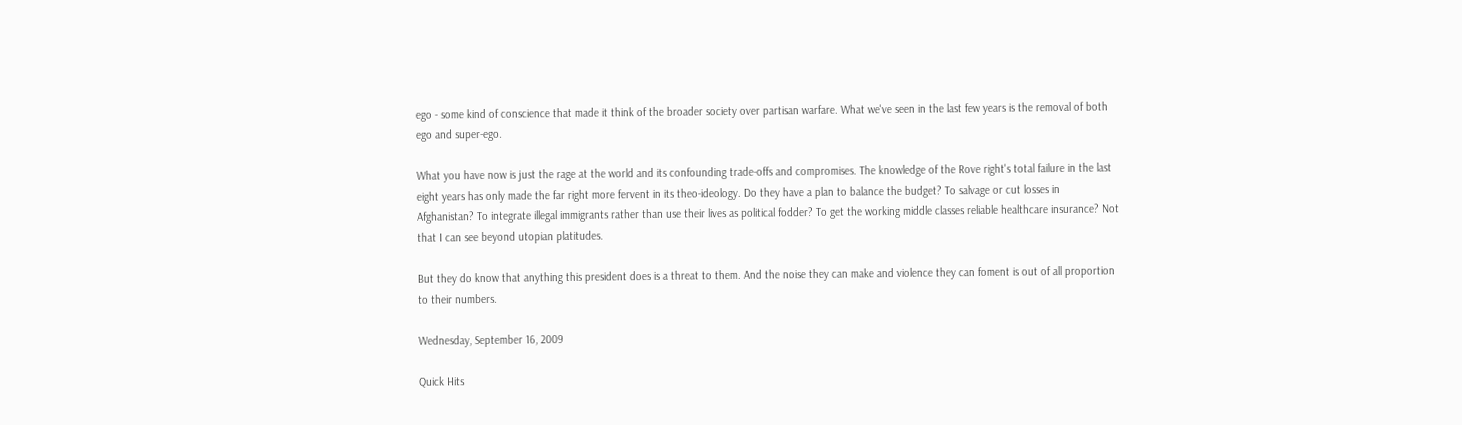ego - some kind of conscience that made it think of the broader society over partisan warfare. What we've seen in the last few years is the removal of both ego and super-ego.

What you have now is just the rage at the world and its confounding trade-offs and compromises. The knowledge of the Rove right's total failure in the last eight years has only made the far right more fervent in its theo-ideology. Do they have a plan to balance the budget? To salvage or cut losses in Afghanistan? To integrate illegal immigrants rather than use their lives as political fodder? To get the working middle classes reliable healthcare insurance? Not that I can see beyond utopian platitudes.

But they do know that anything this president does is a threat to them. And the noise they can make and violence they can foment is out of all proportion to their numbers.

Wednesday, September 16, 2009

Quick Hits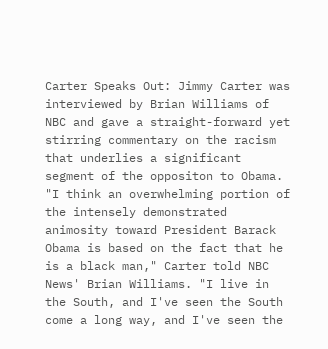Carter Speaks Out: Jimmy Carter was interviewed by Brian Williams of NBC and gave a straight-forward yet stirring commentary on the racism that underlies a significant segment of the oppositon to Obama.
"I think an overwhelming portion of the intensely demonstrated animosity toward President Barack Obama is based on the fact that he is a black man," Carter told NBC News' Brian Williams. "I live in the South, and I've seen the South come a long way, and I've seen the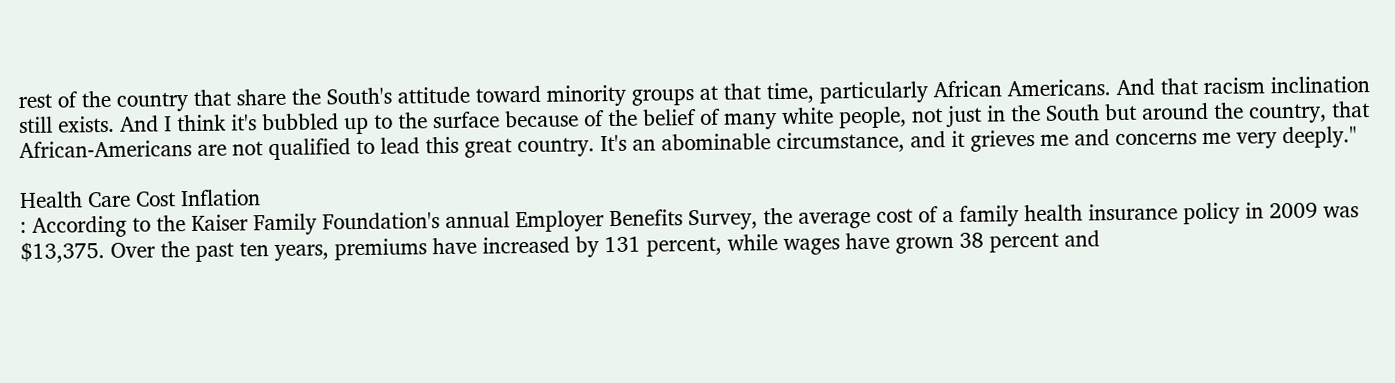rest of the country that share the South's attitude toward minority groups at that time, particularly African Americans. And that racism inclination still exists. And I think it's bubbled up to the surface because of the belief of many white people, not just in the South but around the country, that African-Americans are not qualified to lead this great country. It's an abominable circumstance, and it grieves me and concerns me very deeply."

Health Care Cost Inflation
: According to the Kaiser Family Foundation's annual Employer Benefits Survey, the average cost of a family health insurance policy in 2009 was $13,375. Over the past ten years, premiums have increased by 131 percent, while wages have grown 38 percent and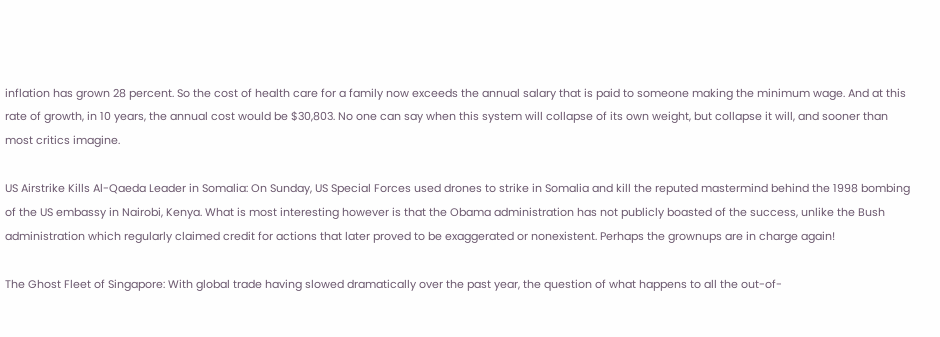inflation has grown 28 percent. So the cost of health care for a family now exceeds the annual salary that is paid to someone making the minimum wage. And at this rate of growth, in 10 years, the annual cost would be $30,803. No one can say when this system will collapse of its own weight, but collapse it will, and sooner than most critics imagine.

US Airstrike Kills Al-Qaeda Leader in Somalia: On Sunday, US Special Forces used drones to strike in Somalia and kill the reputed mastermind behind the 1998 bombing of the US embassy in Nairobi, Kenya. What is most interesting however is that the Obama administration has not publicly boasted of the success, unlike the Bush administration which regularly claimed credit for actions that later proved to be exaggerated or nonexistent. Perhaps the grownups are in charge again!

The Ghost Fleet of Singapore: With global trade having slowed dramatically over the past year, the question of what happens to all the out-of-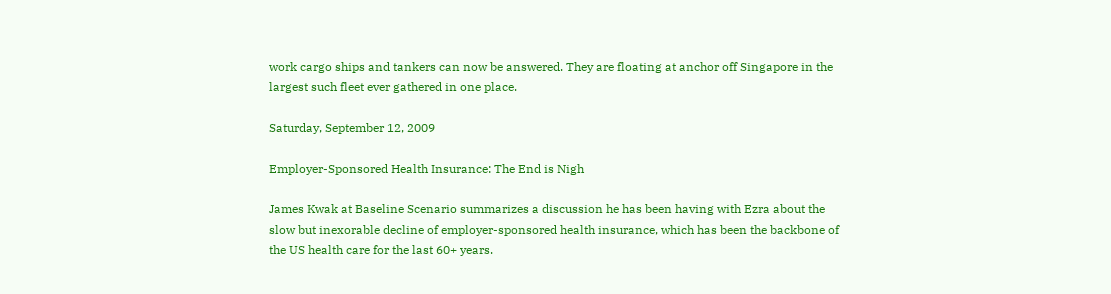work cargo ships and tankers can now be answered. They are floating at anchor off Singapore in the largest such fleet ever gathered in one place.

Saturday, September 12, 2009

Employer-Sponsored Health Insurance: The End is Nigh

James Kwak at Baseline Scenario summarizes a discussion he has been having with Ezra about the slow but inexorable decline of employer-sponsored health insurance, which has been the backbone of the US health care for the last 60+ years.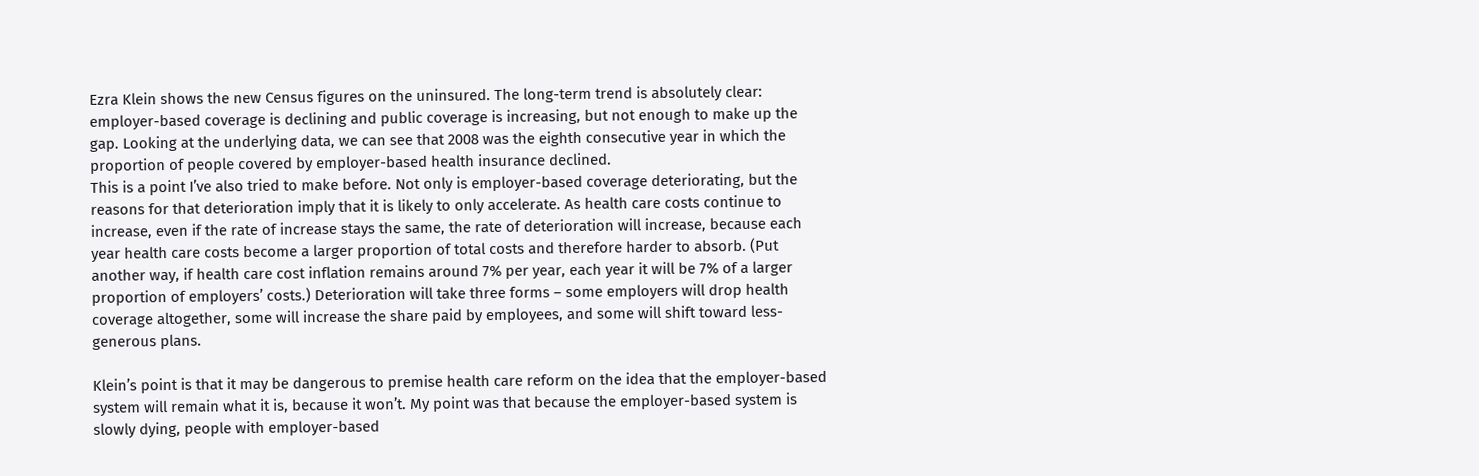Ezra Klein shows the new Census figures on the uninsured. The long-term trend is absolutely clear: employer-based coverage is declining and public coverage is increasing, but not enough to make up the gap. Looking at the underlying data, we can see that 2008 was the eighth consecutive year in which the proportion of people covered by employer-based health insurance declined.
This is a point I’ve also tried to make before. Not only is employer-based coverage deteriorating, but the reasons for that deterioration imply that it is likely to only accelerate. As health care costs continue to increase, even if the rate of increase stays the same, the rate of deterioration will increase, because each year health care costs become a larger proportion of total costs and therefore harder to absorb. (Put another way, if health care cost inflation remains around 7% per year, each year it will be 7% of a larger proportion of employers’ costs.) Deterioration will take three forms – some employers will drop health coverage altogether, some will increase the share paid by employees, and some will shift toward less-generous plans.

Klein’s point is that it may be dangerous to premise health care reform on the idea that the employer-based system will remain what it is, because it won’t. My point was that because the employer-based system is slowly dying, people with employer-based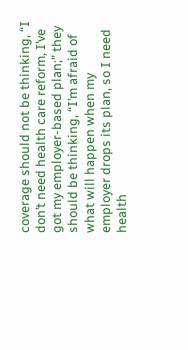coverage should not be thinking, “I don’t need health care reform, I’ve got my employer-based plan;” they should be thinking, “I’m afraid of what will happen when my employer drops its plan, so I need health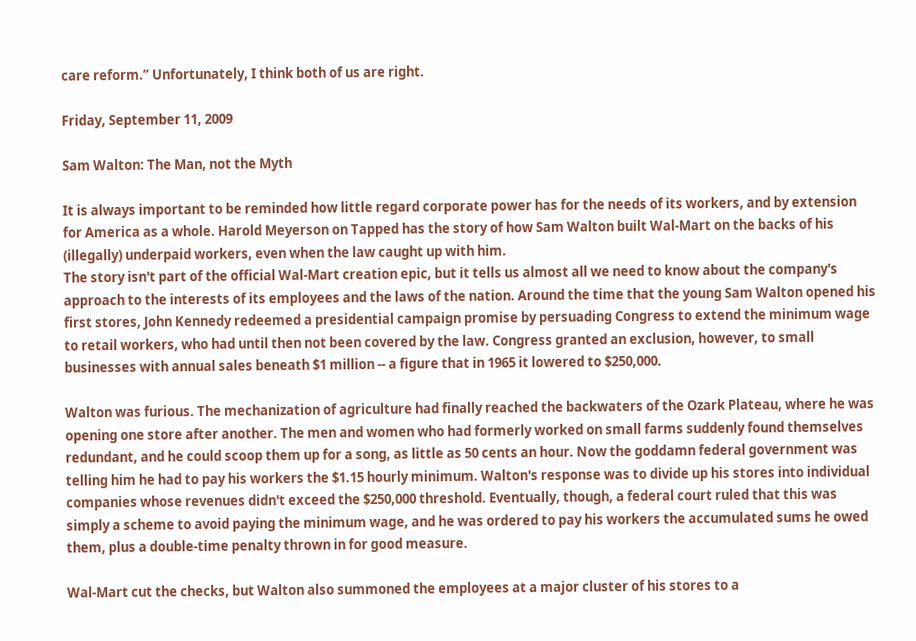care reform.” Unfortunately, I think both of us are right.

Friday, September 11, 2009

Sam Walton: The Man, not the Myth

It is always important to be reminded how little regard corporate power has for the needs of its workers, and by extension for America as a whole. Harold Meyerson on Tapped has the story of how Sam Walton built Wal-Mart on the backs of his (illegally) underpaid workers, even when the law caught up with him.
The story isn't part of the official Wal-Mart creation epic, but it tells us almost all we need to know about the company's approach to the interests of its employees and the laws of the nation. Around the time that the young Sam Walton opened his first stores, John Kennedy redeemed a presidential campaign promise by persuading Congress to extend the minimum wage to retail workers, who had until then not been covered by the law. Congress granted an exclusion, however, to small businesses with annual sales beneath $1 million -- a figure that in 1965 it lowered to $250,000.

Walton was furious. The mechanization of agriculture had finally reached the backwaters of the Ozark Plateau, where he was opening one store after another. The men and women who had formerly worked on small farms suddenly found themselves redundant, and he could scoop them up for a song, as little as 50 cents an hour. Now the goddamn federal government was telling him he had to pay his workers the $1.15 hourly minimum. Walton's response was to divide up his stores into individual companies whose revenues didn't exceed the $250,000 threshold. Eventually, though, a federal court ruled that this was simply a scheme to avoid paying the minimum wage, and he was ordered to pay his workers the accumulated sums he owed them, plus a double-time penalty thrown in for good measure.

Wal-Mart cut the checks, but Walton also summoned the employees at a major cluster of his stores to a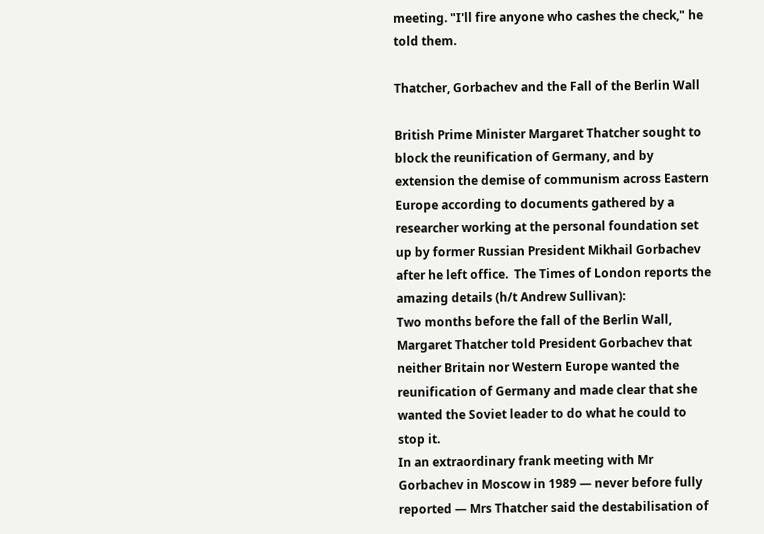meeting. "I'll fire anyone who cashes the check," he told them.

Thatcher, Gorbachev and the Fall of the Berlin Wall

British Prime Minister Margaret Thatcher sought to block the reunification of Germany, and by extension the demise of communism across Eastern Europe according to documents gathered by a researcher working at the personal foundation set up by former Russian President Mikhail Gorbachev after he left office.  The Times of London reports the amazing details (h/t Andrew Sullivan):
Two months before the fall of the Berlin Wall, Margaret Thatcher told President Gorbachev that neither Britain nor Western Europe wanted the reunification of Germany and made clear that she wanted the Soviet leader to do what he could to stop it.
In an extraordinary frank meeting with Mr Gorbachev in Moscow in 1989 — never before fully reported — Mrs Thatcher said the destabilisation of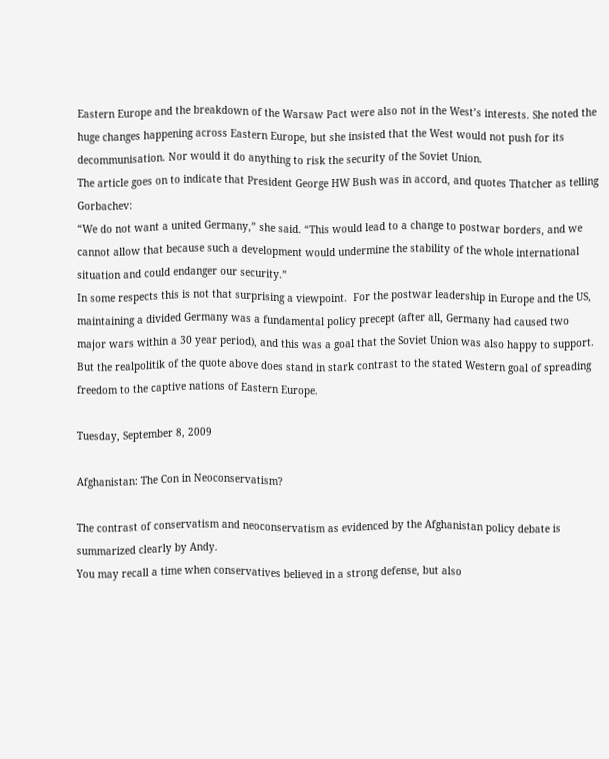Eastern Europe and the breakdown of the Warsaw Pact were also not in the West’s interests. She noted the huge changes happening across Eastern Europe, but she insisted that the West would not push for its decommunisation. Nor would it do anything to risk the security of the Soviet Union.
The article goes on to indicate that President George HW Bush was in accord, and quotes Thatcher as telling Gorbachev:
“We do not want a united Germany,” she said. “This would lead to a change to postwar borders, and we cannot allow that because such a development would undermine the stability of the whole international situation and could endanger our security.”
In some respects this is not that surprising a viewpoint.  For the postwar leadership in Europe and the US, maintaining a divided Germany was a fundamental policy precept (after all, Germany had caused two major wars within a 30 year period), and this was a goal that the Soviet Union was also happy to support.  But the realpolitik of the quote above does stand in stark contrast to the stated Western goal of spreading freedom to the captive nations of Eastern Europe.

Tuesday, September 8, 2009

Afghanistan: The Con in Neoconservatism?

The contrast of conservatism and neoconservatism as evidenced by the Afghanistan policy debate is summarized clearly by Andy.
You may recall a time when conservatives believed in a strong defense, but also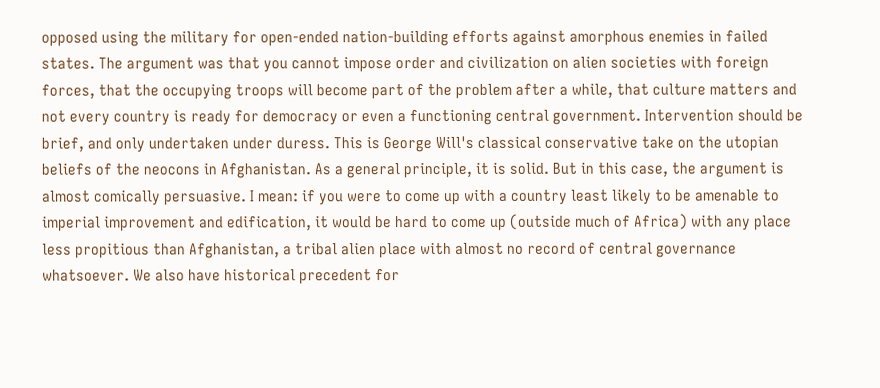opposed using the military for open-ended nation-building efforts against amorphous enemies in failed states. The argument was that you cannot impose order and civilization on alien societies with foreign forces, that the occupying troops will become part of the problem after a while, that culture matters and not every country is ready for democracy or even a functioning central government. Intervention should be brief, and only undertaken under duress. This is George Will's classical conservative take on the utopian beliefs of the neocons in Afghanistan. As a general principle, it is solid. But in this case, the argument is almost comically persuasive. I mean: if you were to come up with a country least likely to be amenable to imperial improvement and edification, it would be hard to come up (outside much of Africa) with any place less propitious than Afghanistan, a tribal alien place with almost no record of central governance whatsoever. We also have historical precedent for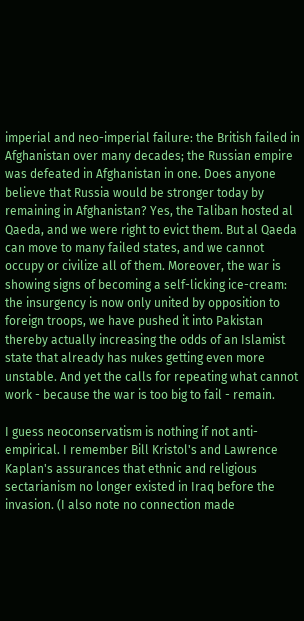imperial and neo-imperial failure: the British failed in Afghanistan over many decades; the Russian empire was defeated in Afghanistan in one. Does anyone believe that Russia would be stronger today by remaining in Afghanistan? Yes, the Taliban hosted al Qaeda, and we were right to evict them. But al Qaeda can move to many failed states, and we cannot occupy or civilize all of them. Moreover, the war is showing signs of becoming a self-licking ice-cream: the insurgency is now only united by opposition to foreign troops, we have pushed it into Pakistan thereby actually increasing the odds of an Islamist state that already has nukes getting even more unstable. And yet the calls for repeating what cannot work - because the war is too big to fail - remain.

I guess neoconservatism is nothing if not anti-empirical. I remember Bill Kristol's and Lawrence Kaplan's assurances that ethnic and religious sectarianism no longer existed in Iraq before the invasion. (I also note no connection made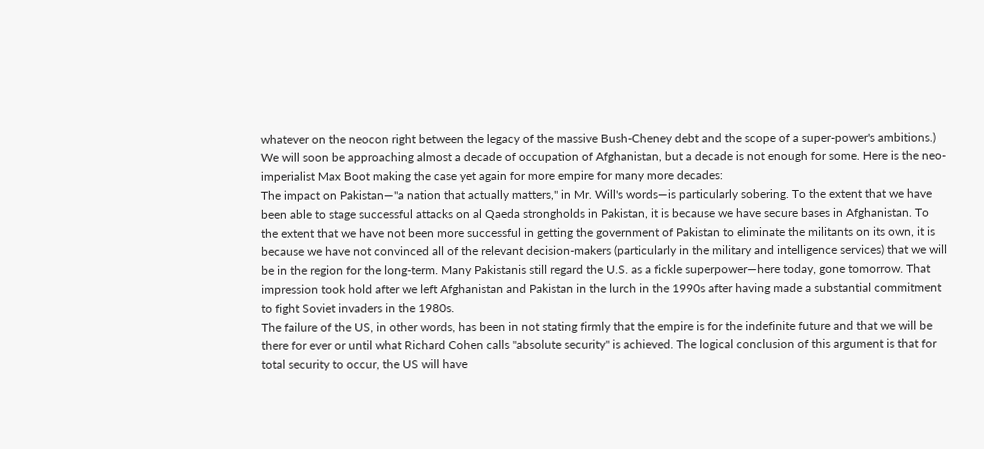whatever on the neocon right between the legacy of the massive Bush-Cheney debt and the scope of a super-power's ambitions.) We will soon be approaching almost a decade of occupation of Afghanistan, but a decade is not enough for some. Here is the neo-imperialist Max Boot making the case yet again for more empire for many more decades:
The impact on Pakistan—"a nation that actually matters," in Mr. Will's words—is particularly sobering. To the extent that we have been able to stage successful attacks on al Qaeda strongholds in Pakistan, it is because we have secure bases in Afghanistan. To the extent that we have not been more successful in getting the government of Pakistan to eliminate the militants on its own, it is because we have not convinced all of the relevant decision-makers (particularly in the military and intelligence services) that we will be in the region for the long-term. Many Pakistanis still regard the U.S. as a fickle superpower—here today, gone tomorrow. That impression took hold after we left Afghanistan and Pakistan in the lurch in the 1990s after having made a substantial commitment to fight Soviet invaders in the 1980s.
The failure of the US, in other words, has been in not stating firmly that the empire is for the indefinite future and that we will be there for ever or until what Richard Cohen calls "absolute security" is achieved. The logical conclusion of this argument is that for total security to occur, the US will have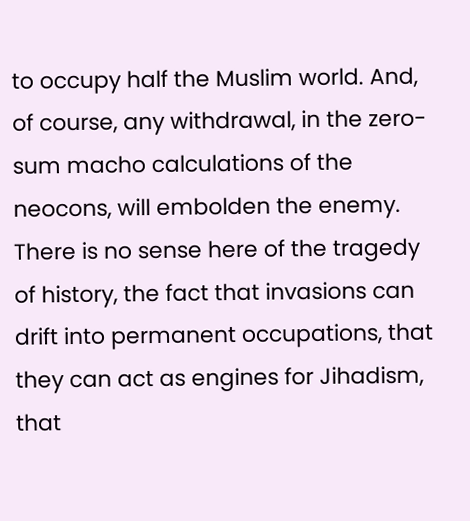to occupy half the Muslim world. And, of course, any withdrawal, in the zero-sum macho calculations of the neocons, will embolden the enemy. There is no sense here of the tragedy of history, the fact that invasions can drift into permanent occupations, that they can act as engines for Jihadism, that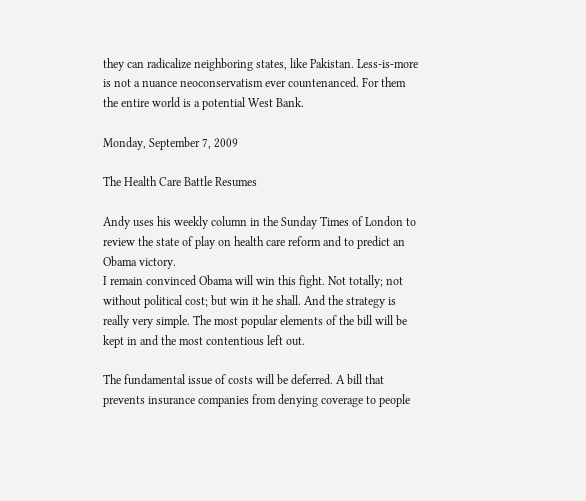they can radicalize neighboring states, like Pakistan. Less-is-more is not a nuance neoconservatism ever countenanced. For them the entire world is a potential West Bank.

Monday, September 7, 2009

The Health Care Battle Resumes

Andy uses his weekly column in the Sunday Times of London to review the state of play on health care reform and to predict an Obama victory.
I remain convinced Obama will win this fight. Not totally; not without political cost; but win it he shall. And the strategy is really very simple. The most popular elements of the bill will be kept in and the most contentious left out.

The fundamental issue of costs will be deferred. A bill that prevents insurance companies from denying coverage to people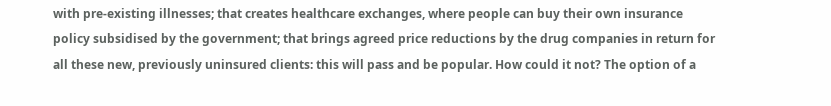with pre-existing illnesses; that creates healthcare exchanges, where people can buy their own insurance policy subsidised by the government; that brings agreed price reductions by the drug companies in return for all these new, previously uninsured clients: this will pass and be popular. How could it not? The option of a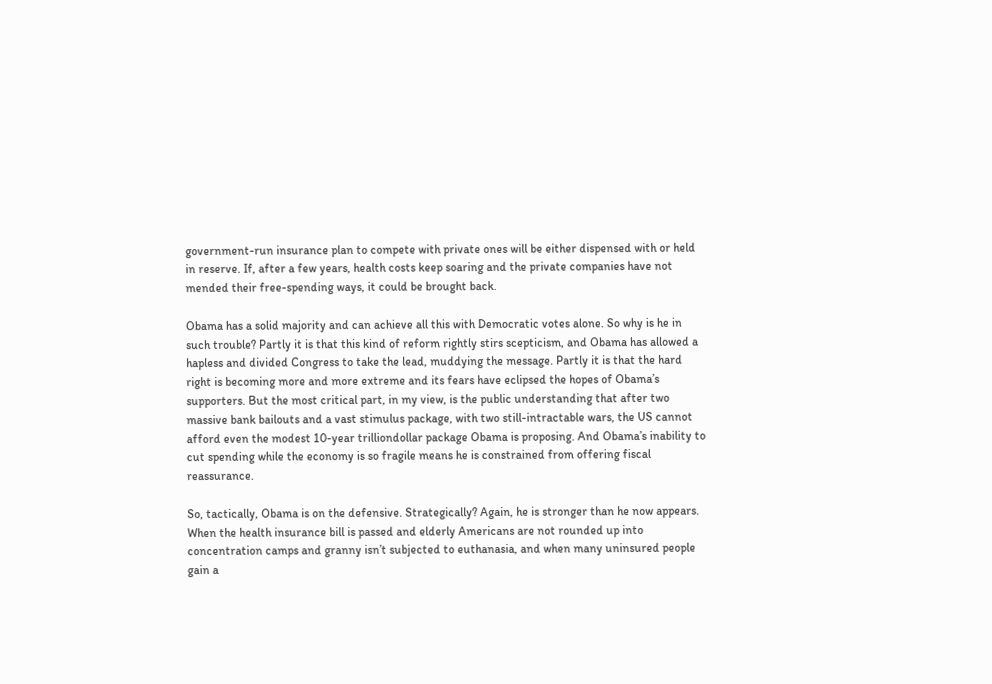government-run insurance plan to compete with private ones will be either dispensed with or held in reserve. If, after a few years, health costs keep soaring and the private companies have not mended their free-spending ways, it could be brought back.

Obama has a solid majority and can achieve all this with Democratic votes alone. So why is he in such trouble? Partly it is that this kind of reform rightly stirs scepticism, and Obama has allowed a hapless and divided Congress to take the lead, muddying the message. Partly it is that the hard right is becoming more and more extreme and its fears have eclipsed the hopes of Obama’s supporters. But the most critical part, in my view, is the public understanding that after two massive bank bailouts and a vast stimulus package, with two still-intractable wars, the US cannot afford even the modest 10-year trilliondollar package Obama is proposing. And Obama’s inability to cut spending while the economy is so fragile means he is constrained from offering fiscal reassurance.

So, tactically, Obama is on the defensive. Strategically? Again, he is stronger than he now appears. When the health insurance bill is passed and elderly Americans are not rounded up into concentration camps and granny isn’t subjected to euthanasia, and when many uninsured people gain a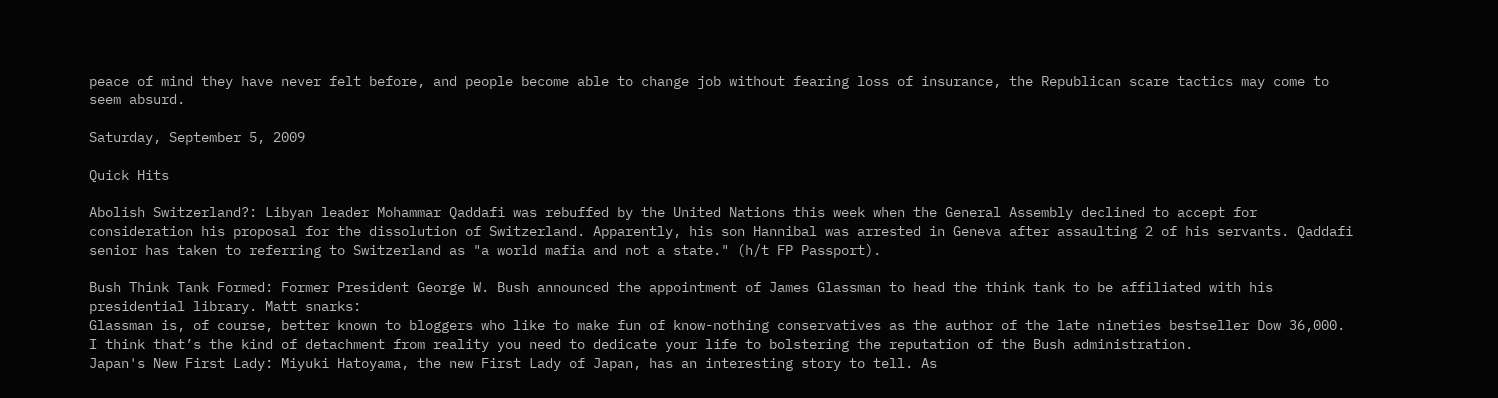peace of mind they have never felt before, and people become able to change job without fearing loss of insurance, the Republican scare tactics may come to seem absurd.

Saturday, September 5, 2009

Quick Hits

Abolish Switzerland?: Libyan leader Mohammar Qaddafi was rebuffed by the United Nations this week when the General Assembly declined to accept for consideration his proposal for the dissolution of Switzerland. Apparently, his son Hannibal was arrested in Geneva after assaulting 2 of his servants. Qaddafi senior has taken to referring to Switzerland as "a world mafia and not a state." (h/t FP Passport).

Bush Think Tank Formed: Former President George W. Bush announced the appointment of James Glassman to head the think tank to be affiliated with his presidential library. Matt snarks:
Glassman is, of course, better known to bloggers who like to make fun of know-nothing conservatives as the author of the late nineties bestseller Dow 36,000. I think that’s the kind of detachment from reality you need to dedicate your life to bolstering the reputation of the Bush administration.
Japan's New First Lady: Miyuki Hatoyama, the new First Lady of Japan, has an interesting story to tell. As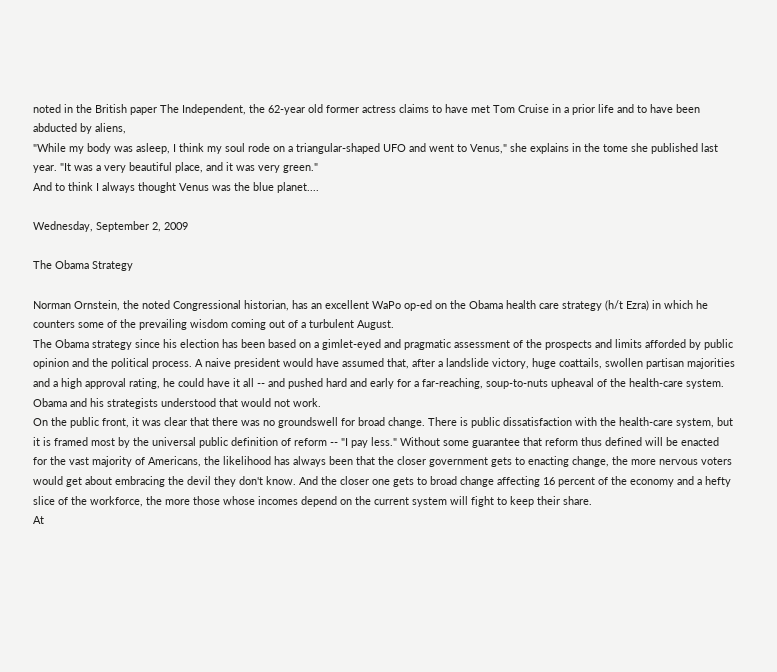noted in the British paper The Independent, the 62-year old former actress claims to have met Tom Cruise in a prior life and to have been abducted by aliens,
"While my body was asleep, I think my soul rode on a triangular-shaped UFO and went to Venus," she explains in the tome she published last year. "It was a very beautiful place, and it was very green."
And to think I always thought Venus was the blue planet....

Wednesday, September 2, 2009

The Obama Strategy

Norman Ornstein, the noted Congressional historian, has an excellent WaPo op-ed on the Obama health care strategy (h/t Ezra) in which he counters some of the prevailing wisdom coming out of a turbulent August.
The Obama strategy since his election has been based on a gimlet-eyed and pragmatic assessment of the prospects and limits afforded by public opinion and the political process. A naive president would have assumed that, after a landslide victory, huge coattails, swollen partisan majorities and a high approval rating, he could have it all -- and pushed hard and early for a far-reaching, soup-to-nuts upheaval of the health-care system. Obama and his strategists understood that would not work.
On the public front, it was clear that there was no groundswell for broad change. There is public dissatisfaction with the health-care system, but it is framed most by the universal public definition of reform -- "I pay less." Without some guarantee that reform thus defined will be enacted for the vast majority of Americans, the likelihood has always been that the closer government gets to enacting change, the more nervous voters would get about embracing the devil they don't know. And the closer one gets to broad change affecting 16 percent of the economy and a hefty slice of the workforce, the more those whose incomes depend on the current system will fight to keep their share.
At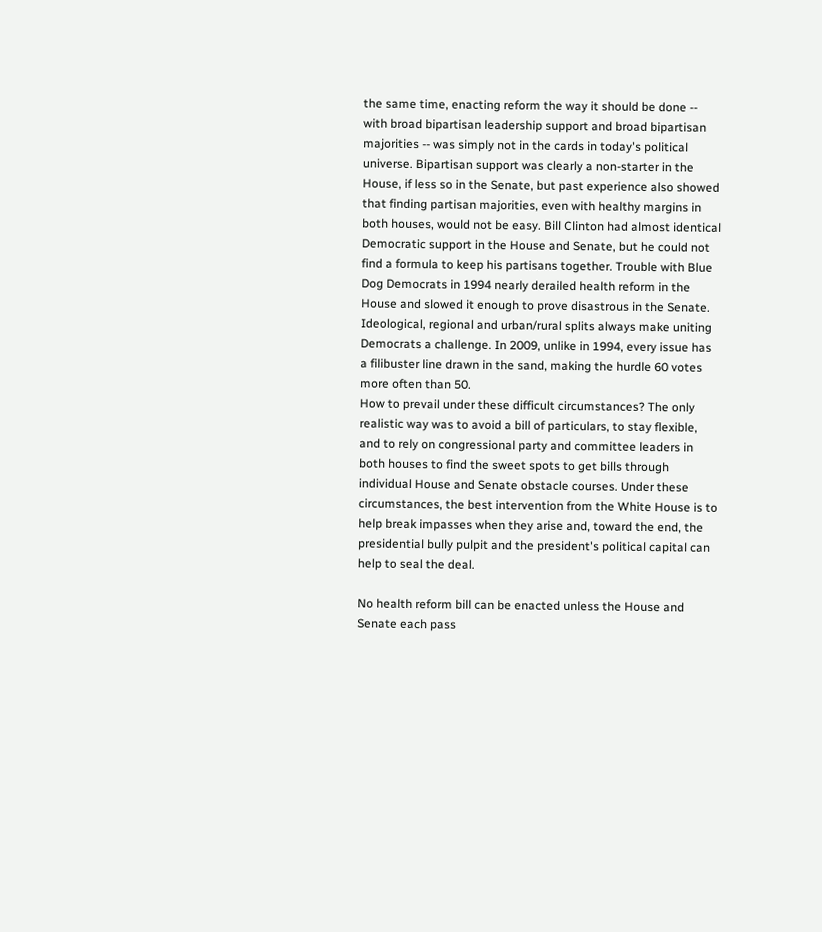the same time, enacting reform the way it should be done -- with broad bipartisan leadership support and broad bipartisan majorities -- was simply not in the cards in today's political universe. Bipartisan support was clearly a non-starter in the House, if less so in the Senate, but past experience also showed that finding partisan majorities, even with healthy margins in both houses, would not be easy. Bill Clinton had almost identical Democratic support in the House and Senate, but he could not find a formula to keep his partisans together. Trouble with Blue Dog Democrats in 1994 nearly derailed health reform in the House and slowed it enough to prove disastrous in the Senate. Ideological, regional and urban/rural splits always make uniting Democrats a challenge. In 2009, unlike in 1994, every issue has a filibuster line drawn in the sand, making the hurdle 60 votes more often than 50.
How to prevail under these difficult circumstances? The only realistic way was to avoid a bill of particulars, to stay flexible, and to rely on congressional party and committee leaders in both houses to find the sweet spots to get bills through individual House and Senate obstacle courses. Under these circumstances, the best intervention from the White House is to help break impasses when they arise and, toward the end, the presidential bully pulpit and the president's political capital can help to seal the deal.

No health reform bill can be enacted unless the House and Senate each pass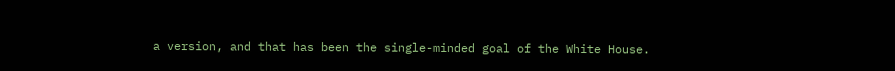a version, and that has been the single-minded goal of the White House.